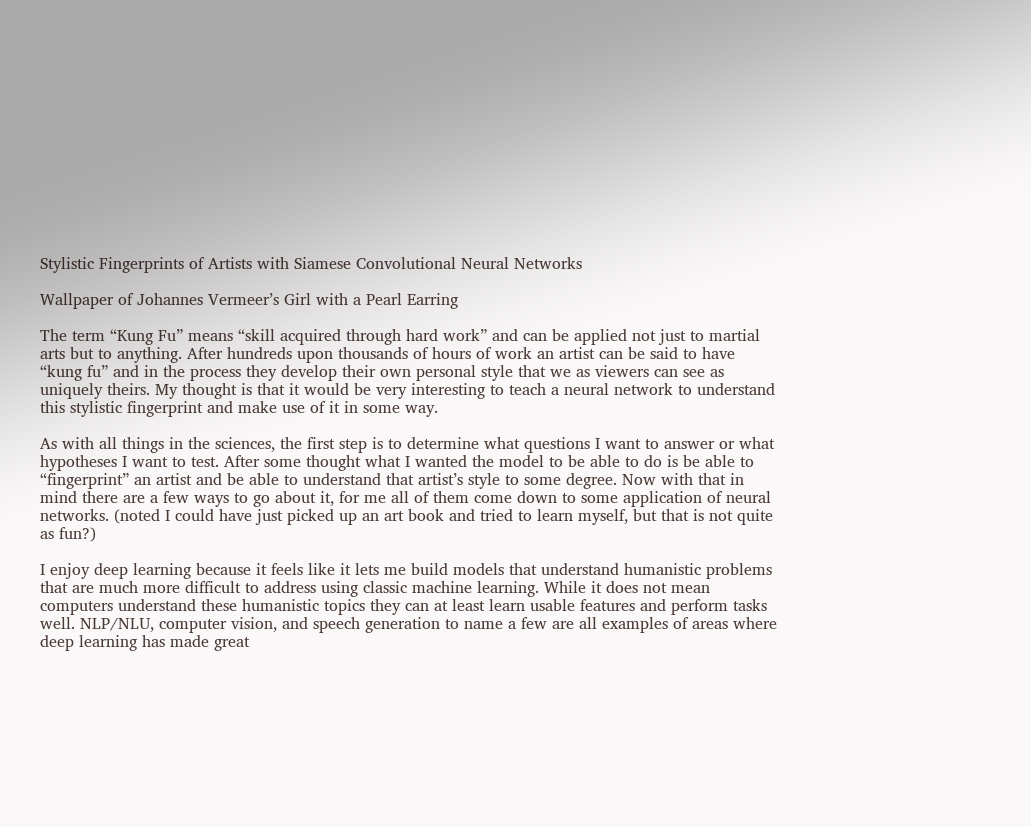Stylistic Fingerprints of Artists with Siamese Convolutional Neural Networks

Wallpaper of Johannes Vermeer’s Girl with a Pearl Earring

The term “Kung Fu” means “skill acquired through hard work” and can be applied not just to martial arts but to anything. After hundreds upon thousands of hours of work an artist can be said to have “kung fu” and in the process they develop their own personal style that we as viewers can see as uniquely theirs. My thought is that it would be very interesting to teach a neural network to understand this stylistic fingerprint and make use of it in some way.

As with all things in the sciences, the first step is to determine what questions I want to answer or what hypotheses I want to test. After some thought what I wanted the model to be able to do is be able to “fingerprint” an artist and be able to understand that artist’s style to some degree. Now with that in mind there are a few ways to go about it, for me all of them come down to some application of neural networks. (noted I could have just picked up an art book and tried to learn myself, but that is not quite as fun?)

I enjoy deep learning because it feels like it lets me build models that understand humanistic problems that are much more difficult to address using classic machine learning. While it does not mean computers understand these humanistic topics they can at least learn usable features and perform tasks well. NLP/NLU, computer vision, and speech generation to name a few are all examples of areas where deep learning has made great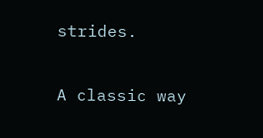strides.

A classic way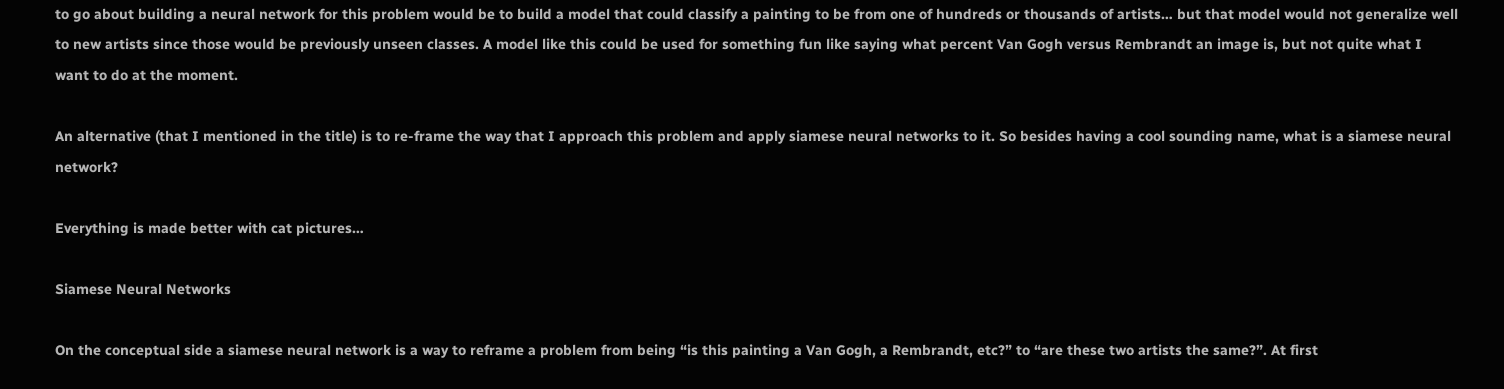to go about building a neural network for this problem would be to build a model that could classify a painting to be from one of hundreds or thousands of artists… but that model would not generalize well to new artists since those would be previously unseen classes. A model like this could be used for something fun like saying what percent Van Gogh versus Rembrandt an image is, but not quite what I want to do at the moment.

An alternative (that I mentioned in the title) is to re-frame the way that I approach this problem and apply siamese neural networks to it. So besides having a cool sounding name, what is a siamese neural network?

Everything is made better with cat pictures…

Siamese Neural Networks

On the conceptual side a siamese neural network is a way to reframe a problem from being “is this painting a Van Gogh, a Rembrandt, etc?” to “are these two artists the same?”. At first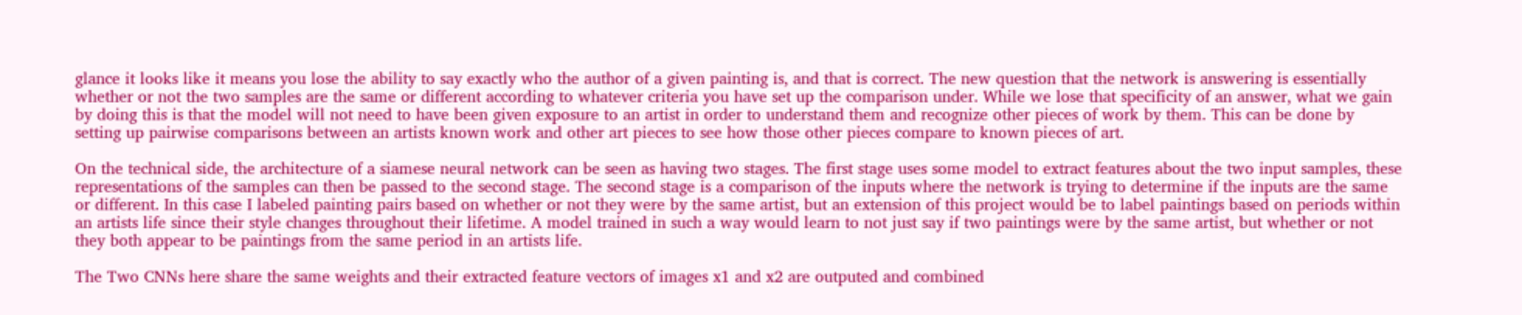glance it looks like it means you lose the ability to say exactly who the author of a given painting is, and that is correct. The new question that the network is answering is essentially whether or not the two samples are the same or different according to whatever criteria you have set up the comparison under. While we lose that specificity of an answer, what we gain by doing this is that the model will not need to have been given exposure to an artist in order to understand them and recognize other pieces of work by them. This can be done by setting up pairwise comparisons between an artists known work and other art pieces to see how those other pieces compare to known pieces of art.

On the technical side, the architecture of a siamese neural network can be seen as having two stages. The first stage uses some model to extract features about the two input samples, these representations of the samples can then be passed to the second stage. The second stage is a comparison of the inputs where the network is trying to determine if the inputs are the same or different. In this case I labeled painting pairs based on whether or not they were by the same artist, but an extension of this project would be to label paintings based on periods within an artists life since their style changes throughout their lifetime. A model trained in such a way would learn to not just say if two paintings were by the same artist, but whether or not they both appear to be paintings from the same period in an artists life.

The Two CNNs here share the same weights and their extracted feature vectors of images x1 and x2 are outputed and combined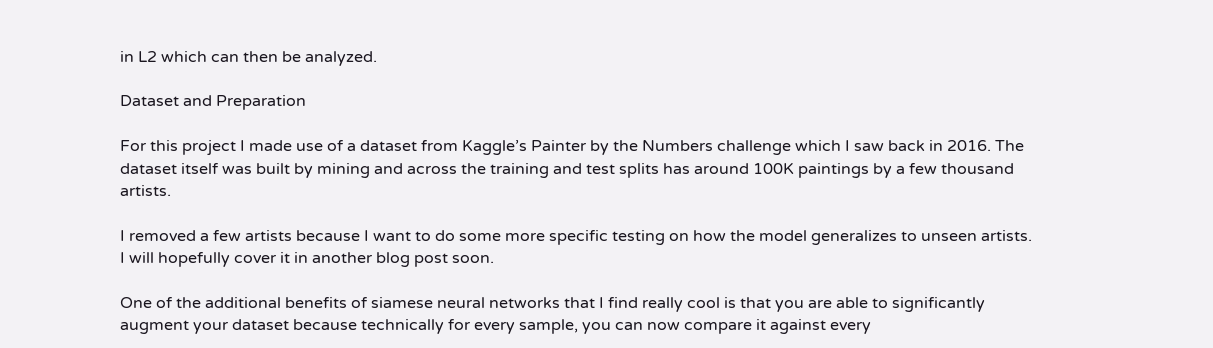in L2 which can then be analyzed.

Dataset and Preparation

For this project I made use of a dataset from Kaggle’s Painter by the Numbers challenge which I saw back in 2016. The dataset itself was built by mining and across the training and test splits has around 100K paintings by a few thousand artists.

I removed a few artists because I want to do some more specific testing on how the model generalizes to unseen artists. I will hopefully cover it in another blog post soon.

One of the additional benefits of siamese neural networks that I find really cool is that you are able to significantly augment your dataset because technically for every sample, you can now compare it against every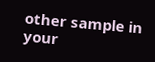other sample in your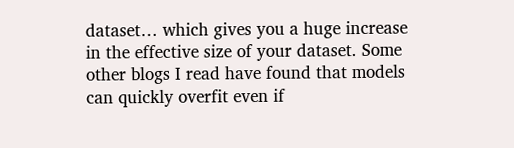dataset… which gives you a huge increase in the effective size of your dataset. Some other blogs I read have found that models can quickly overfit even if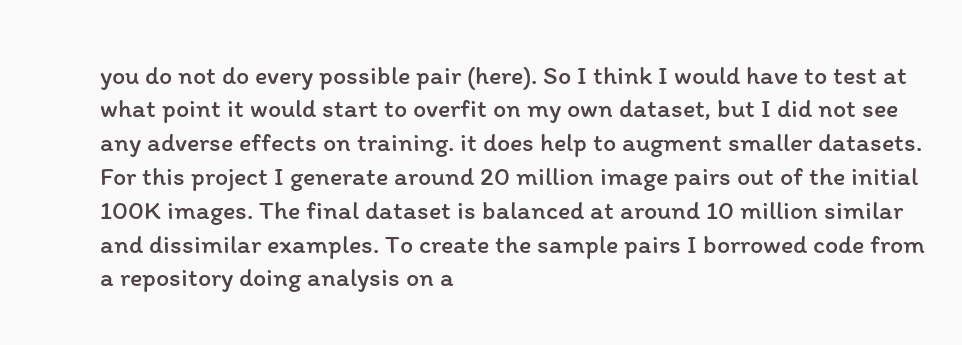you do not do every possible pair (here). So I think I would have to test at what point it would start to overfit on my own dataset, but I did not see any adverse effects on training. it does help to augment smaller datasets. For this project I generate around 20 million image pairs out of the initial 100K images. The final dataset is balanced at around 10 million similar and dissimilar examples. To create the sample pairs I borrowed code from a repository doing analysis on a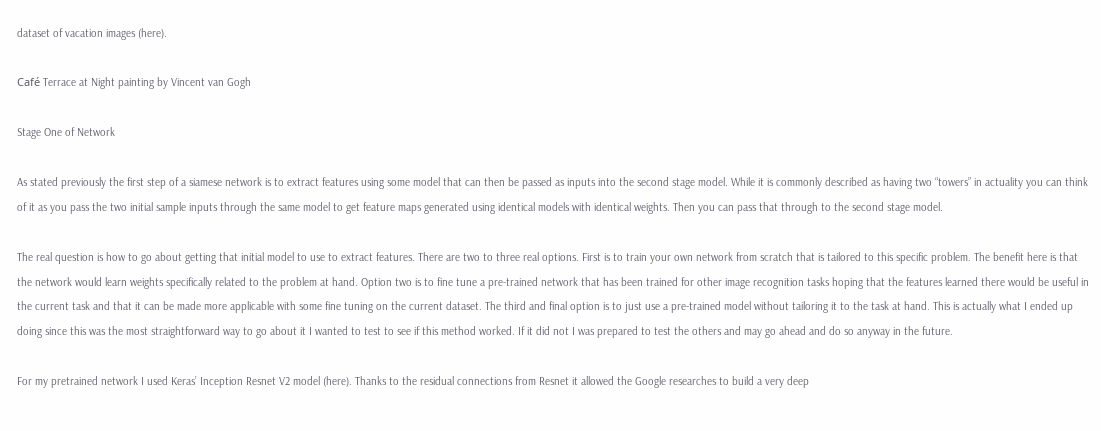dataset of vacation images (here).

Café Terrace at Night painting by Vincent van Gogh

Stage One of Network

As stated previously the first step of a siamese network is to extract features using some model that can then be passed as inputs into the second stage model. While it is commonly described as having two “towers” in actuality you can think of it as you pass the two initial sample inputs through the same model to get feature maps generated using identical models with identical weights. Then you can pass that through to the second stage model.

The real question is how to go about getting that initial model to use to extract features. There are two to three real options. First is to train your own network from scratch that is tailored to this specific problem. The benefit here is that the network would learn weights specifically related to the problem at hand. Option two is to fine tune a pre-trained network that has been trained for other image recognition tasks hoping that the features learned there would be useful in the current task and that it can be made more applicable with some fine tuning on the current dataset. The third and final option is to just use a pre-trained model without tailoring it to the task at hand. This is actually what I ended up doing since this was the most straightforward way to go about it I wanted to test to see if this method worked. If it did not I was prepared to test the others and may go ahead and do so anyway in the future.

For my pretrained network I used Keras’ Inception Resnet V2 model (here). Thanks to the residual connections from Resnet it allowed the Google researches to build a very deep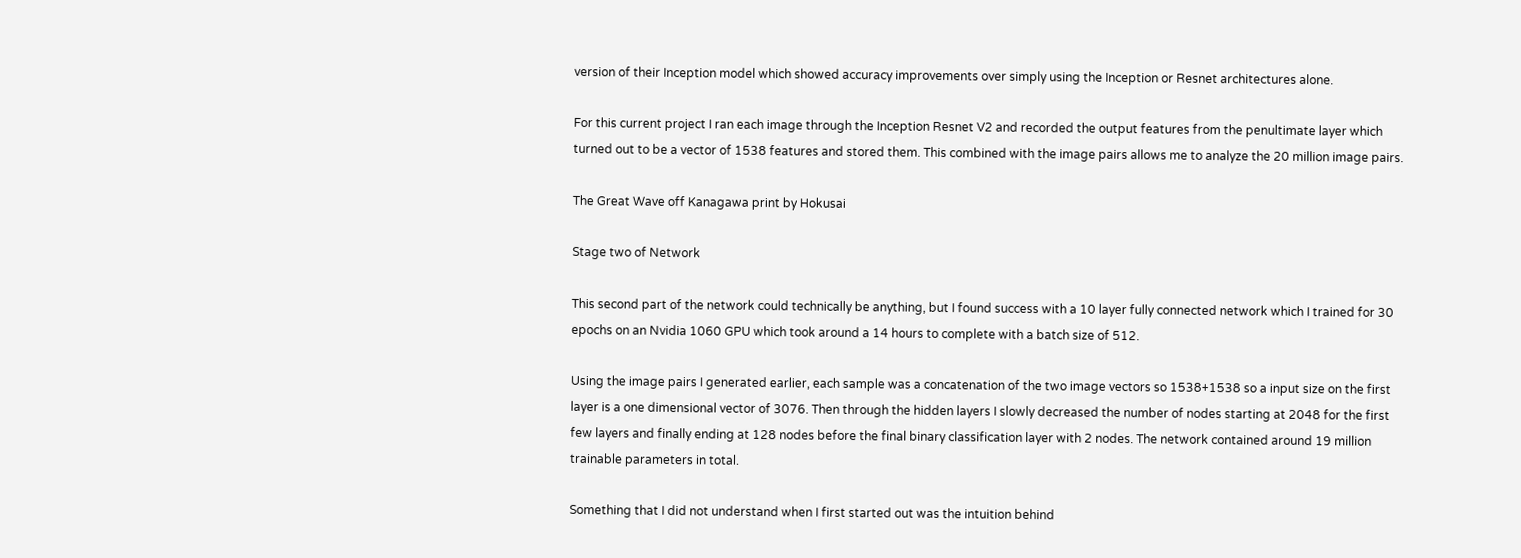version of their Inception model which showed accuracy improvements over simply using the Inception or Resnet architectures alone.

For this current project I ran each image through the Inception Resnet V2 and recorded the output features from the penultimate layer which turned out to be a vector of 1538 features and stored them. This combined with the image pairs allows me to analyze the 20 million image pairs.

The Great Wave off Kanagawa print by Hokusai

Stage two of Network

This second part of the network could technically be anything, but I found success with a 10 layer fully connected network which I trained for 30 epochs on an Nvidia 1060 GPU which took around a 14 hours to complete with a batch size of 512.

Using the image pairs I generated earlier, each sample was a concatenation of the two image vectors so 1538+1538 so a input size on the first layer is a one dimensional vector of 3076. Then through the hidden layers I slowly decreased the number of nodes starting at 2048 for the first few layers and finally ending at 128 nodes before the final binary classification layer with 2 nodes. The network contained around 19 million trainable parameters in total.

Something that I did not understand when I first started out was the intuition behind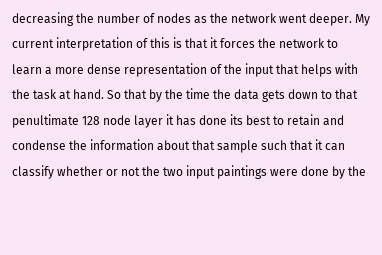decreasing the number of nodes as the network went deeper. My current interpretation of this is that it forces the network to learn a more dense representation of the input that helps with the task at hand. So that by the time the data gets down to that penultimate 128 node layer it has done its best to retain and condense the information about that sample such that it can classify whether or not the two input paintings were done by the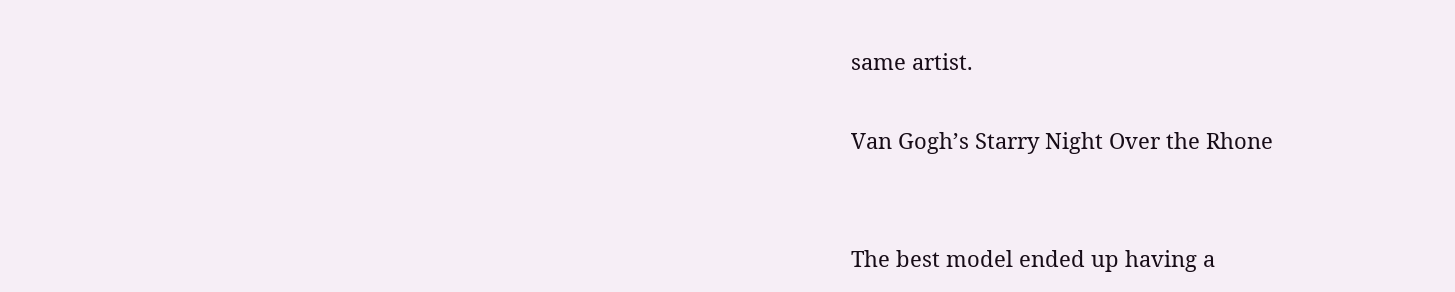same artist.

Van Gogh’s Starry Night Over the Rhone


The best model ended up having a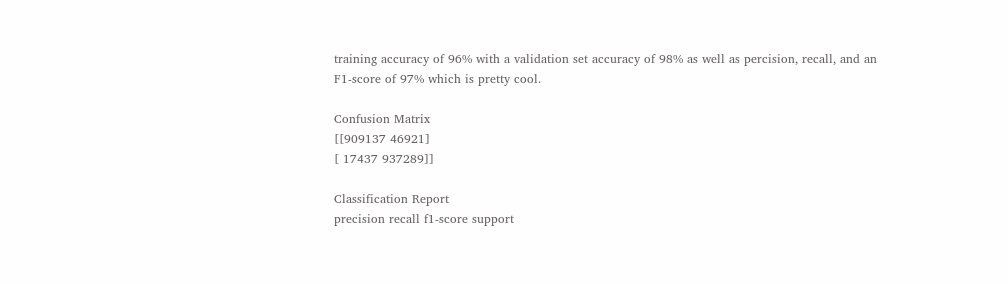training accuracy of 96% with a validation set accuracy of 98% as well as percision, recall, and an F1-score of 97% which is pretty cool.

Confusion Matrix
[[909137 46921]
[ 17437 937289]]

Classification Report
precision recall f1-score support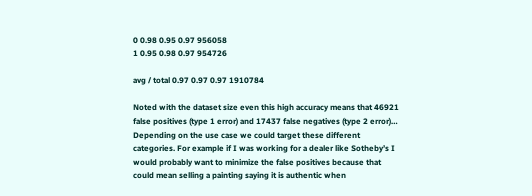0 0.98 0.95 0.97 956058
1 0.95 0.98 0.97 954726

avg / total 0.97 0.97 0.97 1910784

Noted with the dataset size even this high accuracy means that 46921 false positives (type 1 error) and 17437 false negatives (type 2 error)… Depending on the use case we could target these different categories. For example if I was working for a dealer like Sotheby’s I would probably want to minimize the false positives because that could mean selling a painting saying it is authentic when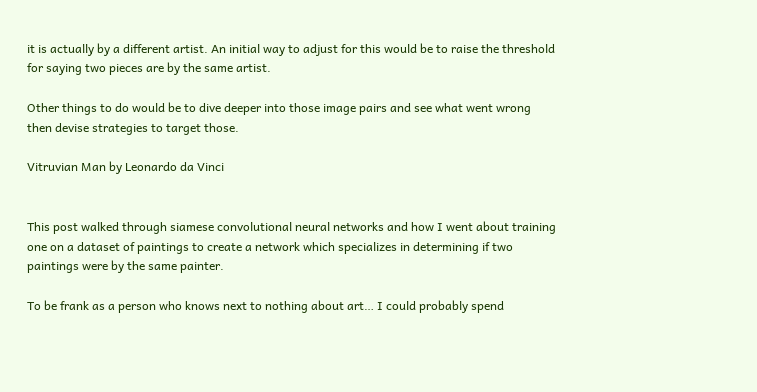it is actually by a different artist. An initial way to adjust for this would be to raise the threshold for saying two pieces are by the same artist.

Other things to do would be to dive deeper into those image pairs and see what went wrong then devise strategies to target those.

Vitruvian Man by Leonardo da Vinci


This post walked through siamese convolutional neural networks and how I went about training one on a dataset of paintings to create a network which specializes in determining if two paintings were by the same painter.

To be frank as a person who knows next to nothing about art… I could probably spend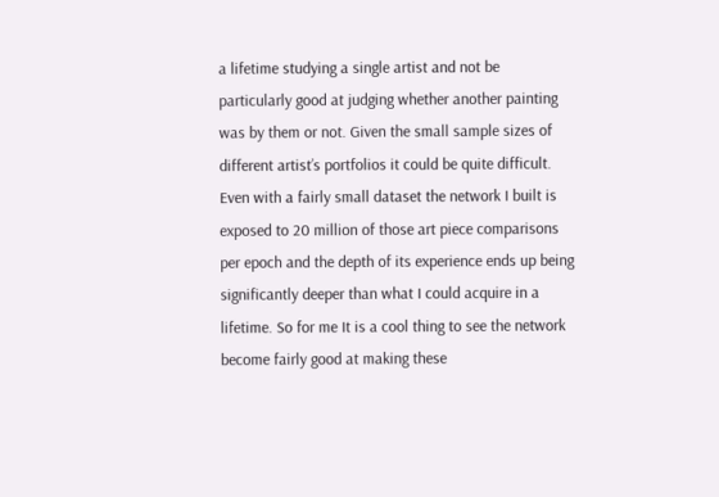a lifetime studying a single artist and not be particularly good at judging whether another painting was by them or not. Given the small sample sizes of different artist’s portfolios it could be quite difficult. Even with a fairly small dataset the network I built is exposed to 20 million of those art piece comparisons per epoch and the depth of its experience ends up being significantly deeper than what I could acquire in a lifetime. So for me It is a cool thing to see the network become fairly good at making these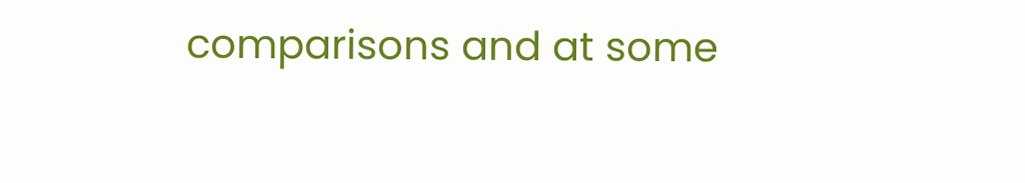comparisons and at some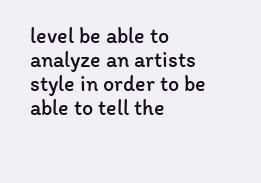level be able to analyze an artists style in order to be able to tell the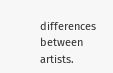differences between artists.